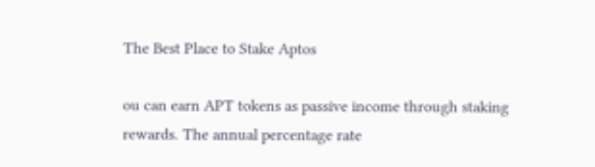The Best Place to Stake Aptos

ou can earn APT tokens as passive income through staking rewards. The annual percentage rate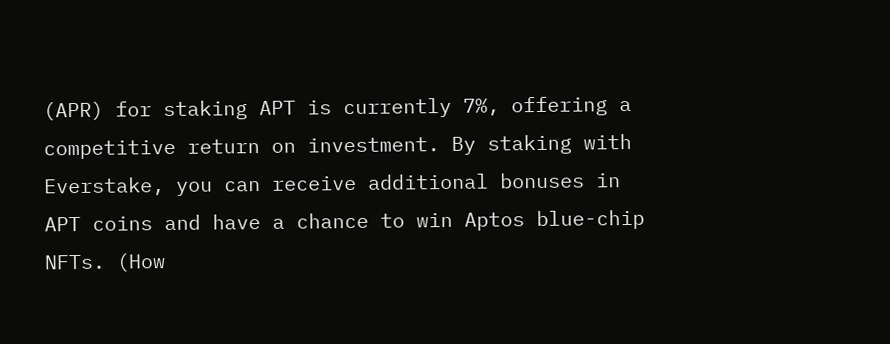(APR) for staking APT is currently 7%, offering a competitive return on investment. By staking with Everstake, you can receive additional bonuses in APT coins and have a chance to win Aptos blue-chip NFTs. (How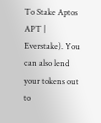To Stake Aptos APT | Everstake). You can also lend your tokens out to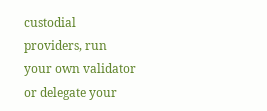custodial providers, run your own validator or delegate your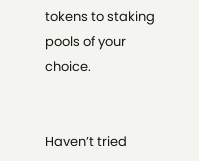tokens to staking pools of your choice.


Haven’t tried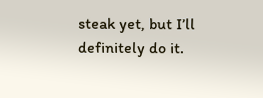steak yet, but I’ll definitely do it.